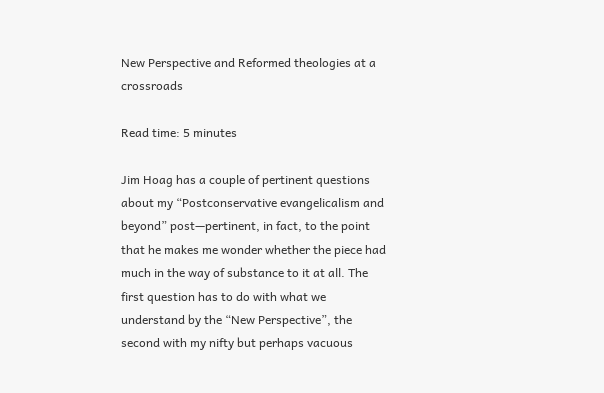New Perspective and Reformed theologies at a crossroads

Read time: 5 minutes

Jim Hoag has a couple of pertinent questions about my “Postconservative evangelicalism and beyond” post—pertinent, in fact, to the point that he makes me wonder whether the piece had much in the way of substance to it at all. The first question has to do with what we understand by the “New Perspective”, the second with my nifty but perhaps vacuous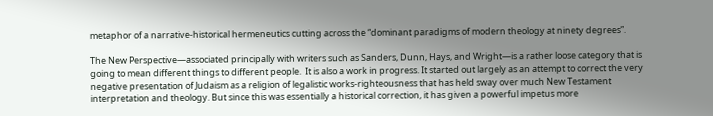metaphor of a narrative-historical hermeneutics cutting across the “dominant paradigms of modern theology at ninety degrees”.

The New Perspective—associated principally with writers such as Sanders, Dunn, Hays, and Wright—is a rather loose category that is going to mean different things to different people.  It is also a work in progress. It started out largely as an attempt to correct the very negative presentation of Judaism as a religion of legalistic works-righteousness that has held sway over much New Testament interpretation and theology. But since this was essentially a historical correction, it has given a powerful impetus more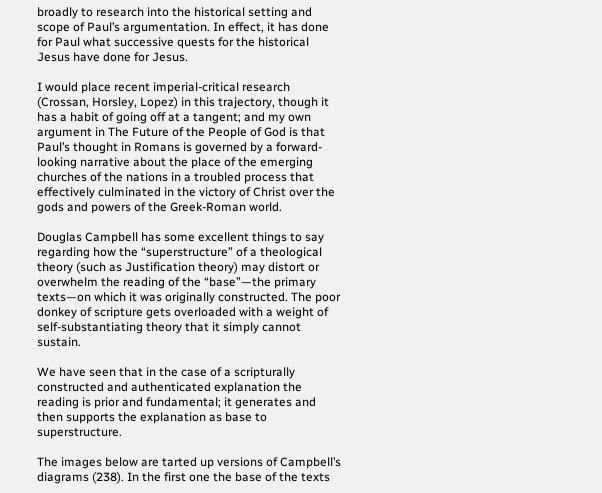broadly to research into the historical setting and scope of Paul’s argumentation. In effect, it has done for Paul what successive quests for the historical Jesus have done for Jesus.

I would place recent imperial-critical research (Crossan, Horsley, Lopez) in this trajectory, though it has a habit of going off at a tangent; and my own argument in The Future of the People of God is that Paul’s thought in Romans is governed by a forward-looking narrative about the place of the emerging churches of the nations in a troubled process that effectively culminated in the victory of Christ over the gods and powers of the Greek-Roman world.

Douglas Campbell has some excellent things to say regarding how the “superstructure” of a theological theory (such as Justification theory) may distort or overwhelm the reading of the “base”—the primary texts—on which it was originally constructed. The poor donkey of scripture gets overloaded with a weight of self-substantiating theory that it simply cannot sustain.

We have seen that in the case of a scripturally constructed and authenticated explanation the reading is prior and fundamental; it generates and then supports the explanation as base to superstructure.

The images below are tarted up versions of Campbell’s diagrams (238). In the first one the base of the texts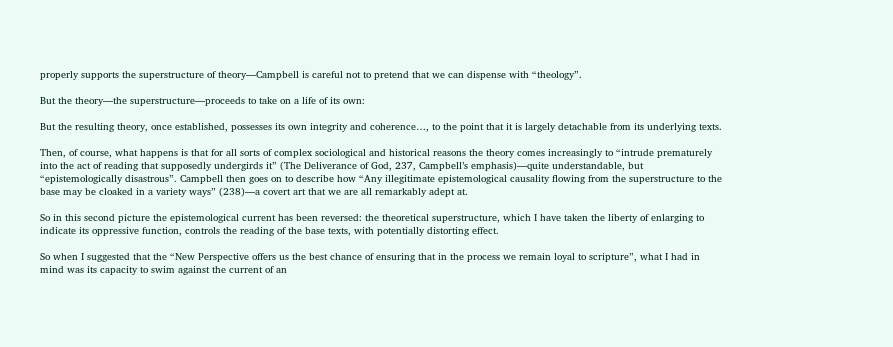properly supports the superstructure of theory—Campbell is careful not to pretend that we can dispense with “theology”.

But the theory—the superstructure—proceeds to take on a life of its own:

But the resulting theory, once established, possesses its own integrity and coherence…, to the point that it is largely detachable from its underlying texts.

Then, of course, what happens is that for all sorts of complex sociological and historical reasons the theory comes increasingly to “intrude prematurely into the act of reading that supposedly undergirds it” (The Deliverance of God, 237, Campbell’s emphasis)—quite understandable, but “epistemologically disastrous”. Campbell then goes on to describe how “Any illegitimate epistemological causality flowing from the superstructure to the base may be cloaked in a variety ways” (238)—a covert art that we are all remarkably adept at.

So in this second picture the epistemological current has been reversed: the theoretical superstructure, which I have taken the liberty of enlarging to indicate its oppressive function, controls the reading of the base texts, with potentially distorting effect.

So when I suggested that the “New Perspective offers us the best chance of ensuring that in the process we remain loyal to scripture”, what I had in mind was its capacity to swim against the current of an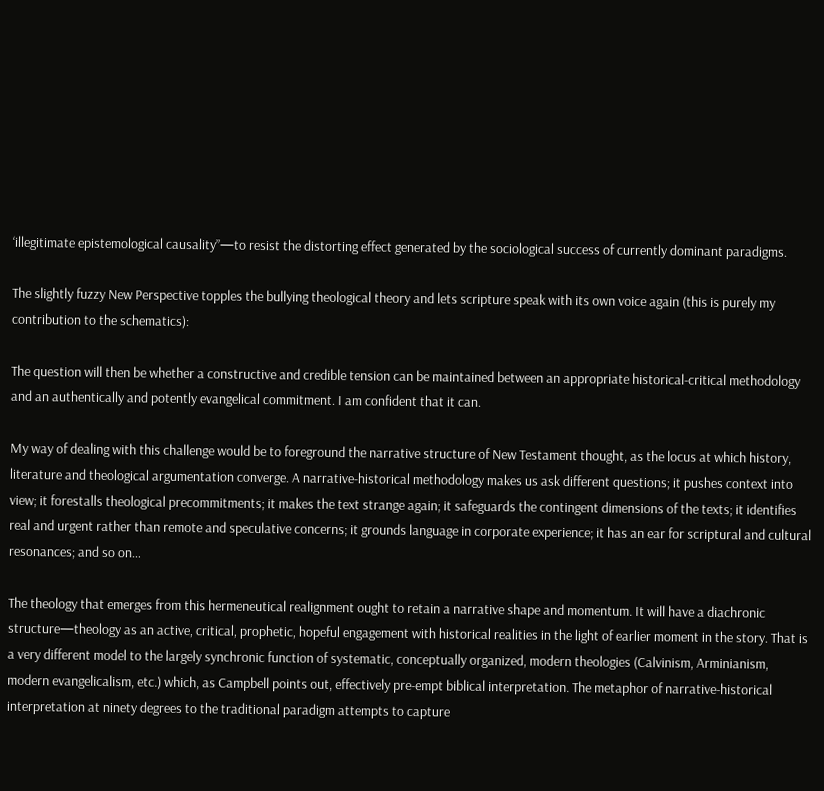‘illegitimate epistemological causality”—to resist the distorting effect generated by the sociological success of currently dominant paradigms.

The slightly fuzzy New Perspective topples the bullying theological theory and lets scripture speak with its own voice again (this is purely my contribution to the schematics):

The question will then be whether a constructive and credible tension can be maintained between an appropriate historical-critical methodology and an authentically and potently evangelical commitment. I am confident that it can.

My way of dealing with this challenge would be to foreground the narrative structure of New Testament thought, as the locus at which history, literature and theological argumentation converge. A narrative-historical methodology makes us ask different questions; it pushes context into view; it forestalls theological precommitments; it makes the text strange again; it safeguards the contingent dimensions of the texts; it identifies real and urgent rather than remote and speculative concerns; it grounds language in corporate experience; it has an ear for scriptural and cultural resonances; and so on…

The theology that emerges from this hermeneutical realignment ought to retain a narrative shape and momentum. It will have a diachronic structure—theology as an active, critical, prophetic, hopeful engagement with historical realities in the light of earlier moment in the story. That is a very different model to the largely synchronic function of systematic, conceptually organized, modern theologies (Calvinism, Arminianism, modern evangelicalism, etc.) which, as Campbell points out, effectively pre-empt biblical interpretation. The metaphor of narrative-historical interpretation at ninety degrees to the traditional paradigm attempts to capture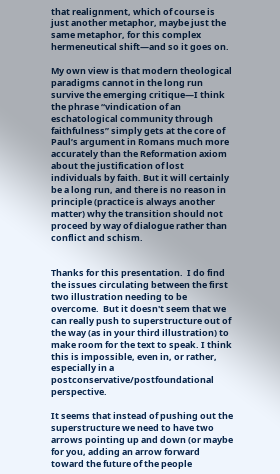that realignment, which of course is just another metaphor, maybe just the same metaphor, for this complex hermeneutical shift—and so it goes on.

My own view is that modern theological paradigms cannot in the long run survive the emerging critique—I think the phrase “vindication of an eschatological community through faithfulness” simply gets at the core of Paul’s argument in Romans much more accurately than the Reformation axiom about the justification of lost individuals by faith. But it will certainly be a long run, and there is no reason in principle (practice is always another matter) why the transition should not proceed by way of dialogue rather than conflict and schism.


Thanks for this presentation.  I do find the issues circulating between the first two illustration needing to be overcome.  But it doesn't seem that we can really push to superstructure out of the way (as in your third illustration) to make room for the text to speak. I think this is impossible, even in, or rather, especially in a postconservative/postfoundational perspective.

It seems that instead of pushing out the superstructure we need to have two arrows pointing up and down (or maybe for you, adding an arrow forward toward the future of the people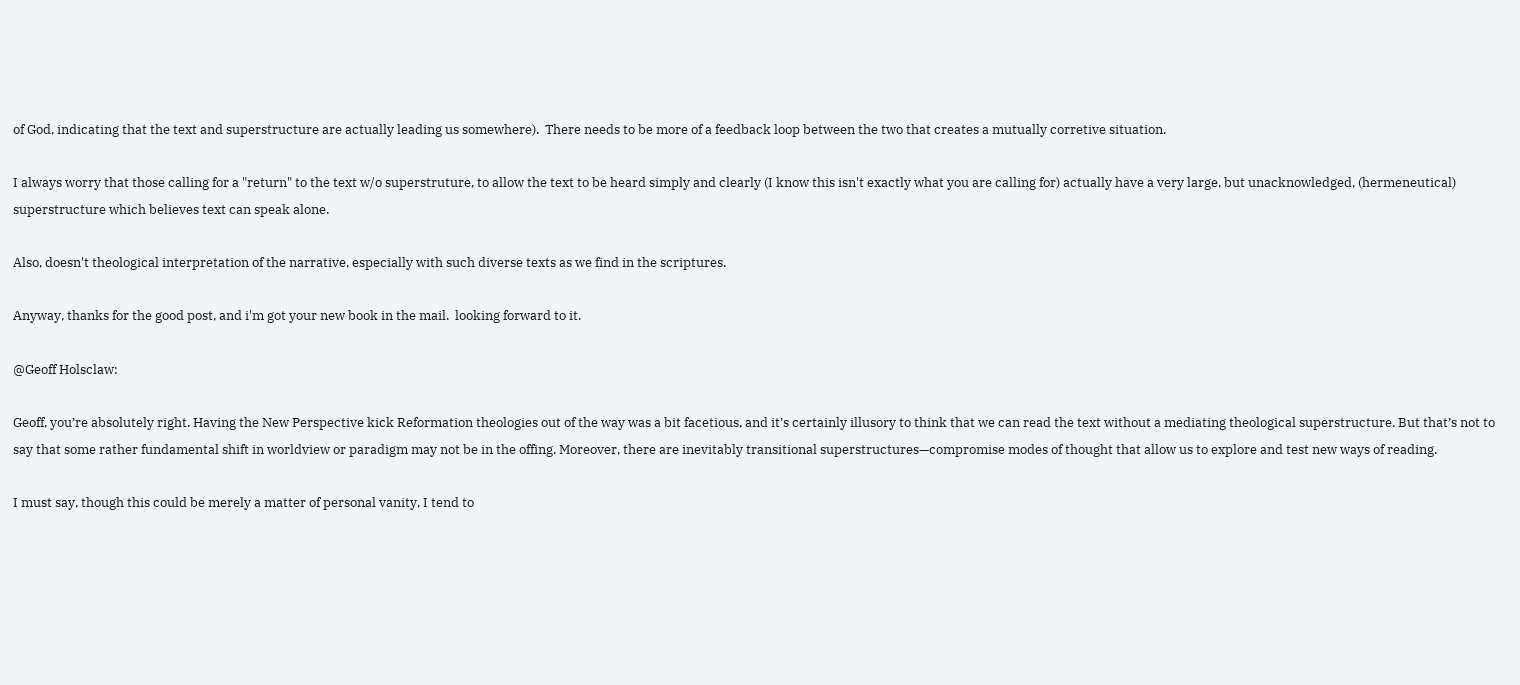of God, indicating that the text and superstructure are actually leading us somewhere).  There needs to be more of a feedback loop between the two that creates a mutually corretive situation.

I always worry that those calling for a "return" to the text w/o superstruture, to allow the text to be heard simply and clearly (I know this isn't exactly what you are calling for) actually have a very large, but unacknowledged, (hermeneutical) superstructure which believes text can speak alone.

Also, doesn't theological interpretation of the narrative, especially with such diverse texts as we find in the scriptures.

Anyway, thanks for the good post, and i'm got your new book in the mail.  looking forward to it.

@Geoff Holsclaw:

Geoff, you’re absolutely right. Having the New Perspective kick Reformation theologies out of the way was a bit facetious, and it’s certainly illusory to think that we can read the text without a mediating theological superstructure. But that’s not to say that some rather fundamental shift in worldview or paradigm may not be in the offing. Moreover, there are inevitably transitional superstructures—compromise modes of thought that allow us to explore and test new ways of reading.

I must say, though this could be merely a matter of personal vanity, I tend to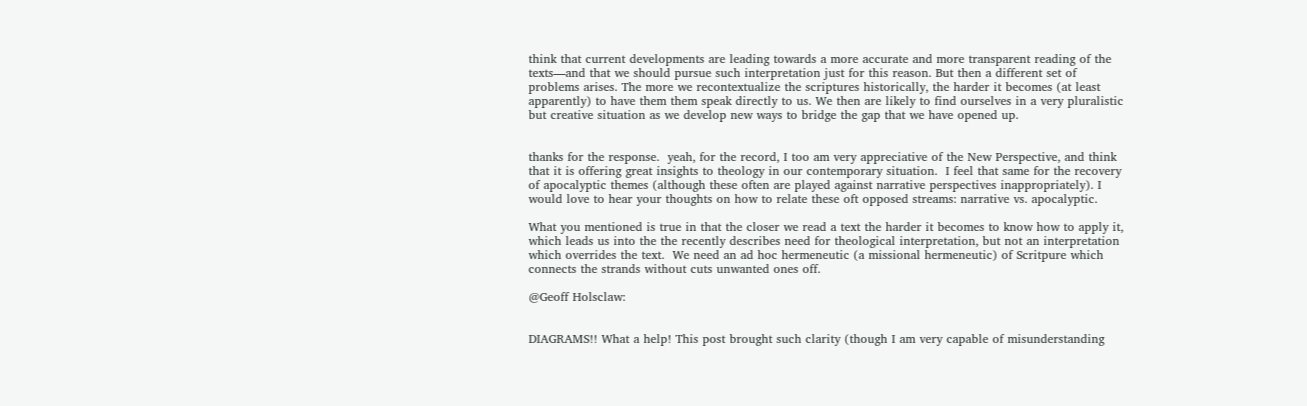think that current developments are leading towards a more accurate and more transparent reading of the texts—and that we should pursue such interpretation just for this reason. But then a different set of problems arises. The more we recontextualize the scriptures historically, the harder it becomes (at least apparently) to have them them speak directly to us. We then are likely to find ourselves in a very pluralistic but creative situation as we develop new ways to bridge the gap that we have opened up.


thanks for the response.  yeah, for the record, I too am very appreciative of the New Perspective, and think that it is offering great insights to theology in our contemporary situation.  I feel that same for the recovery of apocalyptic themes (although these often are played against narrative perspectives inappropriately). I would love to hear your thoughts on how to relate these oft opposed streams: narrative vs. apocalyptic.

What you mentioned is true in that the closer we read a text the harder it becomes to know how to apply it, which leads us into the the recently describes need for theological interpretation, but not an interpretation which overrides the text.  We need an ad hoc hermeneutic (a missional hermeneutic) of Scritpure which connects the strands without cuts unwanted ones off.

@Geoff Holsclaw:


DIAGRAMS!! What a help! This post brought such clarity (though I am very capable of misunderstanding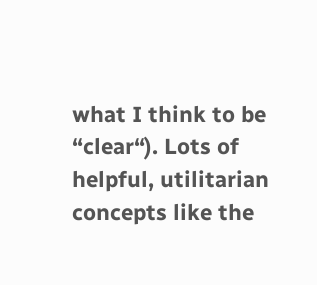what I think to be “clear“). Lots of helpful, utilitarian concepts like the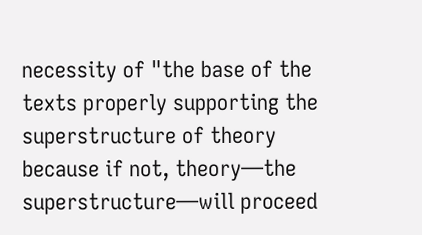necessity of "the base of the texts properly supporting the superstructure of theory because if not, theory—the superstructure—will proceed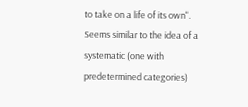to take on a life of its own". Seems similar to the idea of a systematic (one with predetermined categories)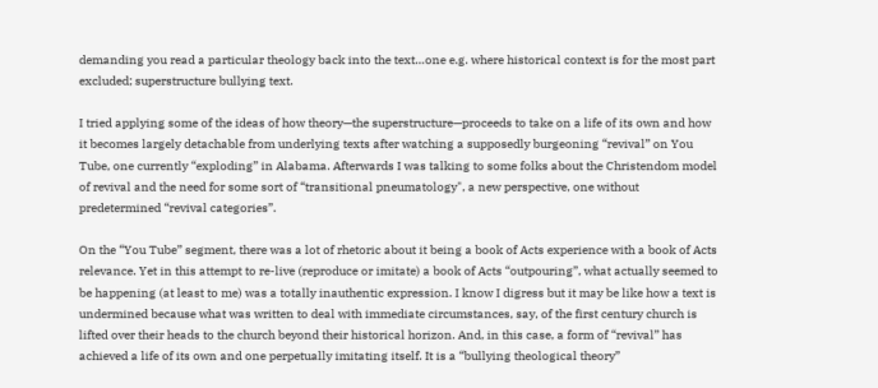demanding you read a particular theology back into the text…one e.g. where historical context is for the most part excluded; superstructure bullying text.

I tried applying some of the ideas of how theory—the superstructure—proceeds to take on a life of its own and how it becomes largely detachable from underlying texts after watching a supposedly burgeoning “revival” on You Tube, one currently “exploding” in Alabama. Afterwards I was talking to some folks about the Christendom model of revival and the need for some sort of “transitional pneumatology", a new perspective, one without predetermined “revival categories”.

On the “You Tube” segment, there was a lot of rhetoric about it being a book of Acts experience with a book of Acts relevance. Yet in this attempt to re-live (reproduce or imitate) a book of Acts “outpouring”, what actually seemed to be happening (at least to me) was a totally inauthentic expression. I know I digress but it may be like how a text is undermined because what was written to deal with immediate circumstances, say, of the first century church is lifted over their heads to the church beyond their historical horizon. And, in this case, a form of “revival” has achieved a life of its own and one perpetually imitating itself. It is a “bullying theological theory”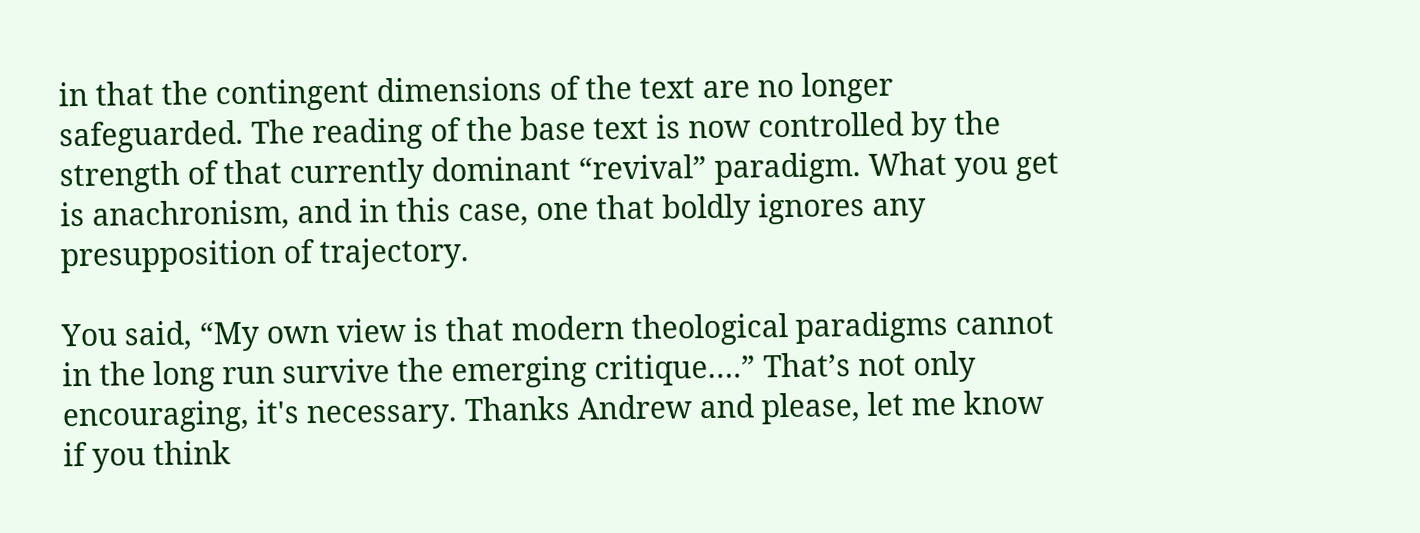in that the contingent dimensions of the text are no longer safeguarded. The reading of the base text is now controlled by the strength of that currently dominant “revival” paradigm. What you get is anachronism, and in this case, one that boldly ignores any presupposition of trajectory.

You said, “My own view is that modern theological paradigms cannot in the long run survive the emerging critique….” That’s not only encouraging, it's necessary. Thanks Andrew and please, let me know if you think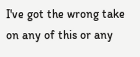I've got the wrong take on any of this or any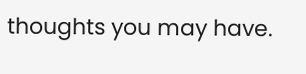thoughts you may have.